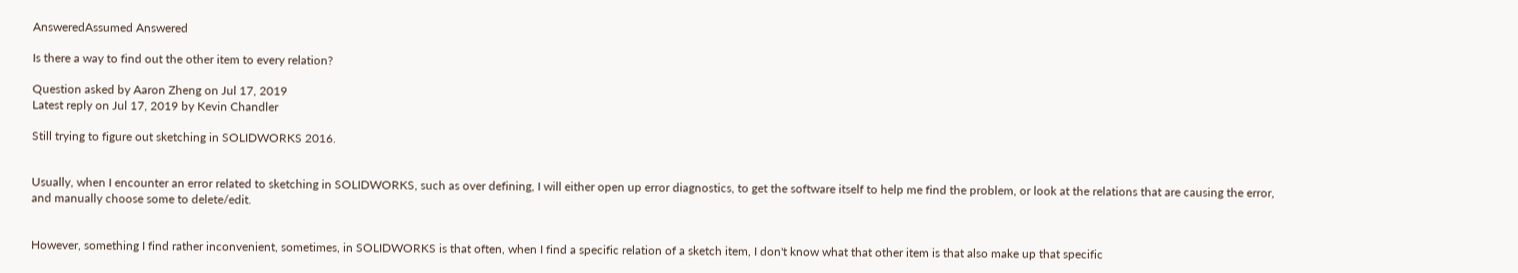AnsweredAssumed Answered

Is there a way to find out the other item to every relation?

Question asked by Aaron Zheng on Jul 17, 2019
Latest reply on Jul 17, 2019 by Kevin Chandler

Still trying to figure out sketching in SOLIDWORKS 2016.


Usually, when I encounter an error related to sketching in SOLIDWORKS, such as over defining, I will either open up error diagnostics, to get the software itself to help me find the problem, or look at the relations that are causing the error, and manually choose some to delete/edit.


However, something I find rather inconvenient, sometimes, in SOLIDWORKS is that often, when I find a specific relation of a sketch item, I don't know what that other item is that also make up that specific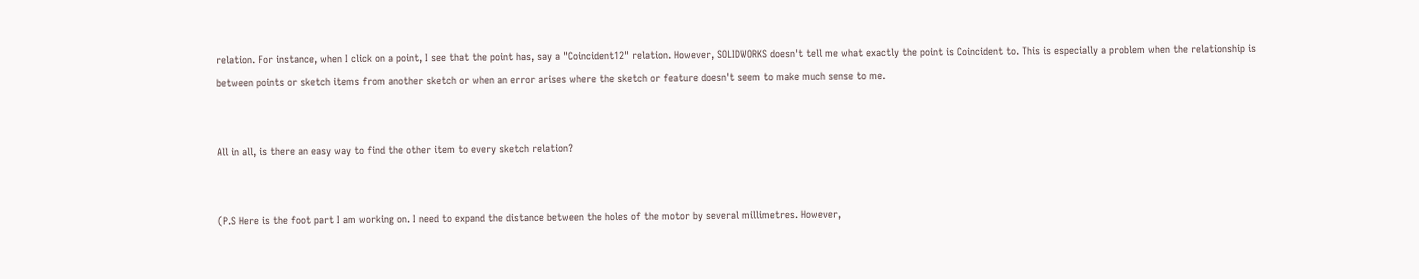relation. For instance, when I click on a point, I see that the point has, say a "Coincident12" relation. However, SOLIDWORKS doesn't tell me what exactly the point is Coincident to. This is especially a problem when the relationship is between points or sketch items from another sketch or when an error arises where the sketch or feature doesn't seem to make much sense to me.


All in all, is there an easy way to find the other item to every sketch relation?


(P.S Here is the foot part I am working on. I need to expand the distance between the holes of the motor by several millimetres. However,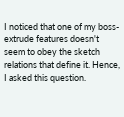I noticed that one of my boss-extrude features doesn't seem to obey the sketch relations that define it. Hence, I asked this question.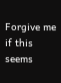Forgive me if this seems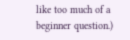like too much of a beginner question.)